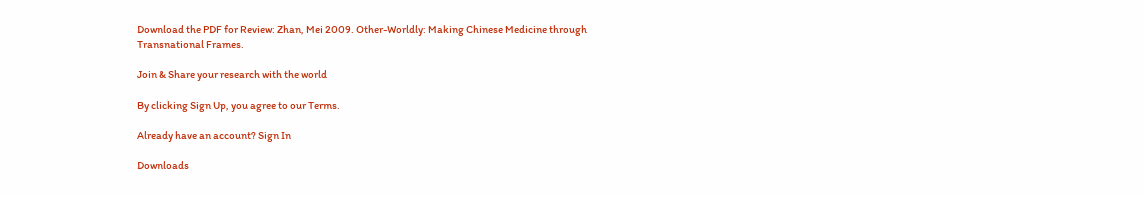Download the PDF for Review: Zhan, Mei 2009. Other-Worldly: Making Chinese Medicine through Transnational Frames.

Join & Share your research with the world

By clicking Sign Up, you agree to our Terms.

Already have an account? Sign In

Downloads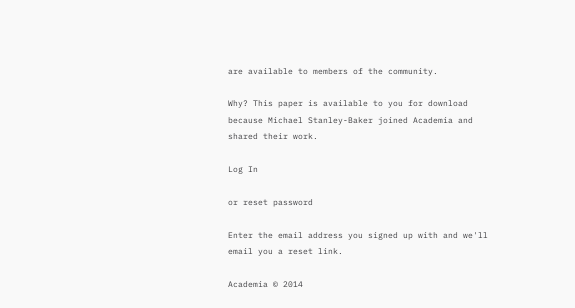are available to members of the community.

Why? This paper is available to you for download because Michael Stanley-Baker joined Academia and shared their work.

Log In

or reset password

Enter the email address you signed up with and we'll email you a reset link.

Academia © 2014